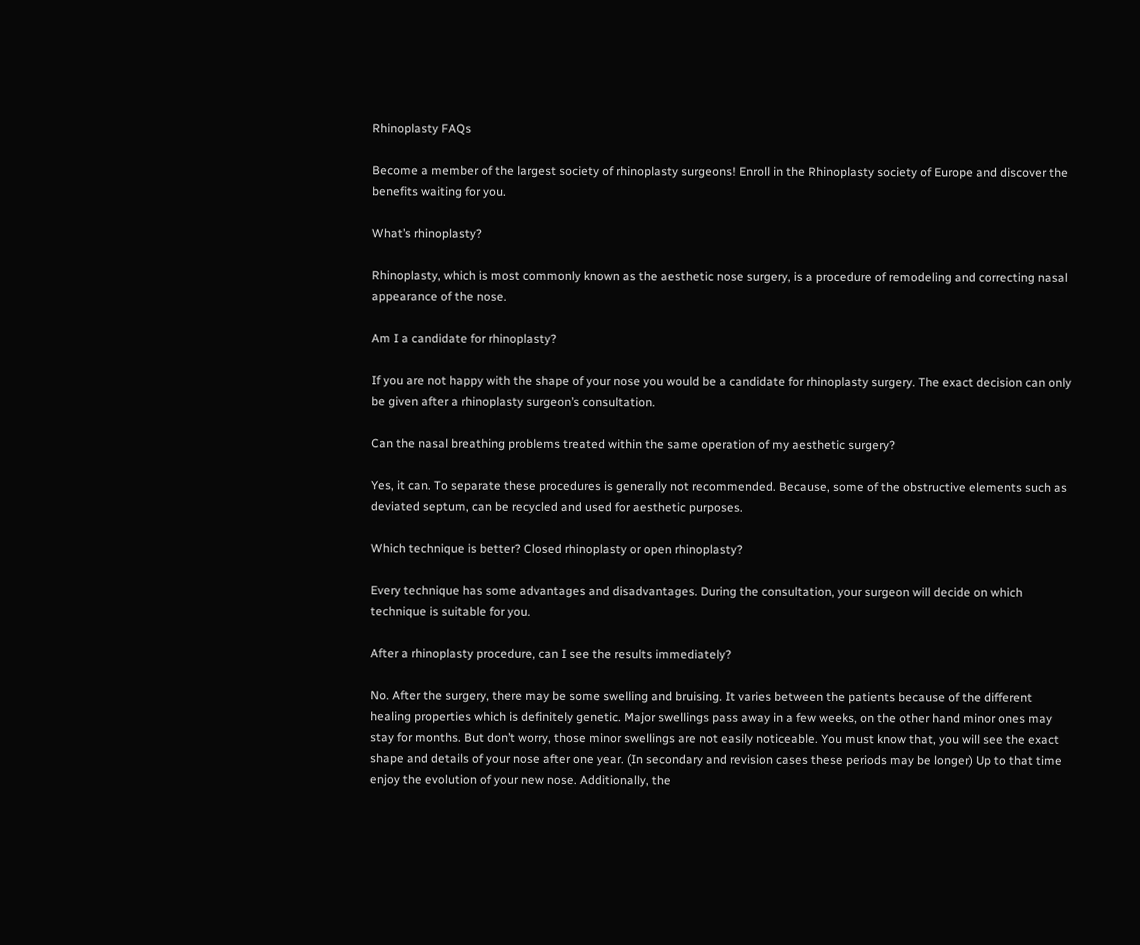Rhinoplasty FAQs

Become a member of the largest society of rhinoplasty surgeons! Enroll in the Rhinoplasty society of Europe and discover the benefits waiting for you.

What’s rhinoplasty?

Rhinoplasty, which is most commonly known as the aesthetic nose surgery, is a procedure of remodeling and correcting nasal appearance of the nose.

Am I a candidate for rhinoplasty?

If you are not happy with the shape of your nose you would be a candidate for rhinoplasty surgery. The exact decision can only be given after a rhinoplasty surgeon’s consultation.

Can the nasal breathing problems treated within the same operation of my aesthetic surgery?

Yes, it can. To separate these procedures is generally not recommended. Because, some of the obstructive elements such as deviated septum, can be recycled and used for aesthetic purposes.

Which technique is better? Closed rhinoplasty or open rhinoplasty?

Every technique has some advantages and disadvantages. During the consultation, your surgeon will decide on which technique is suitable for you.

After a rhinoplasty procedure, can I see the results immediately?

No. After the surgery, there may be some swelling and bruising. It varies between the patients because of the different healing properties which is definitely genetic. Major swellings pass away in a few weeks, on the other hand minor ones may stay for months. But don’t worry, those minor swellings are not easily noticeable. You must know that, you will see the exact shape and details of your nose after one year. (In secondary and revision cases these periods may be longer) Up to that time enjoy the evolution of your new nose. Additionally, the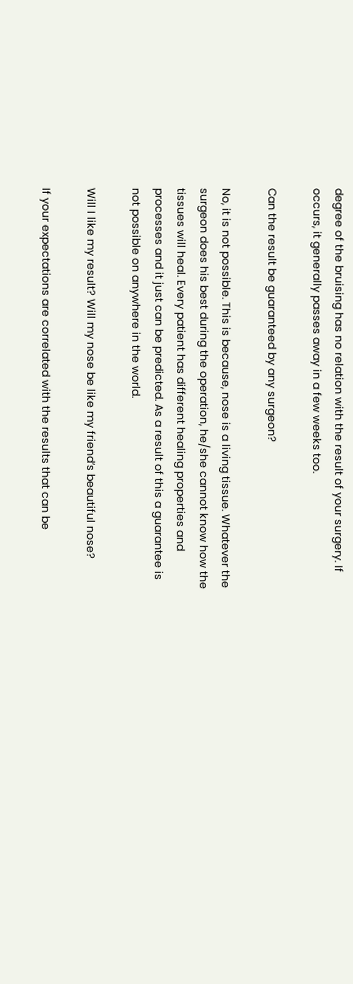degree of the bruising has no relation with the result of your surgery. If occurs, it generally passes away in a few weeks too.

Can the result be guaranteed by any surgeon?

No, it is not possible. This is because, nose is a living tissue. Whatever the surgeon does his best during the operation, he/she cannot know how the tissues will heal. Every patient has different healing properties and processes and it just can be predicted. As a result of this a guarantee is not possible on anywhere in the world.

Will I like my result? Will my nose be like my friend’s beautiful nose?

If your expectations are correlated with the results that can be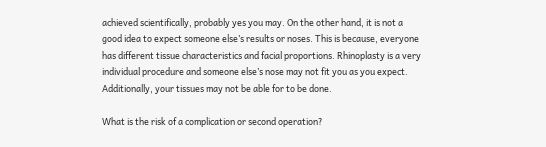achieved scientifically, probably yes you may. On the other hand, it is not a good idea to expect someone else’s results or noses. This is because, everyone has different tissue characteristics and facial proportions. Rhinoplasty is a very individual procedure and someone else’s nose may not fit you as you expect. Additionally, your tissues may not be able for to be done.

What is the risk of a complication or second operation?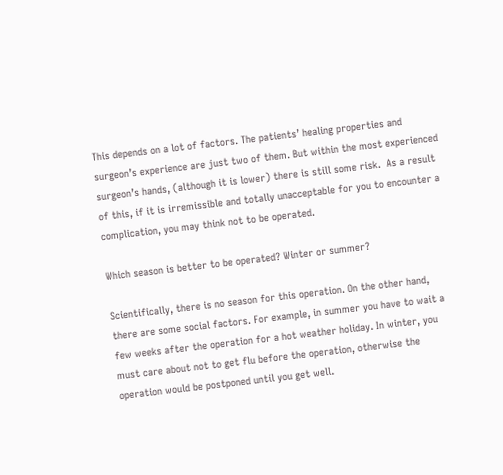This depends on a lot of factors. The patients’ healing properties and surgeon’s experience are just two of them. But within the most experienced surgeon’s hands, (although it is lower) there is still some risk.  As a result of this, if it is irremissible and totally unacceptable for you to encounter a complication, you may think not to be operated.

Which season is better to be operated? Winter or summer?

Scientifically, there is no season for this operation. On the other hand, there are some social factors. For example, in summer you have to wait a few weeks after the operation for a hot weather holiday. In winter, you must care about not to get flu before the operation, otherwise the operation would be postponed until you get well.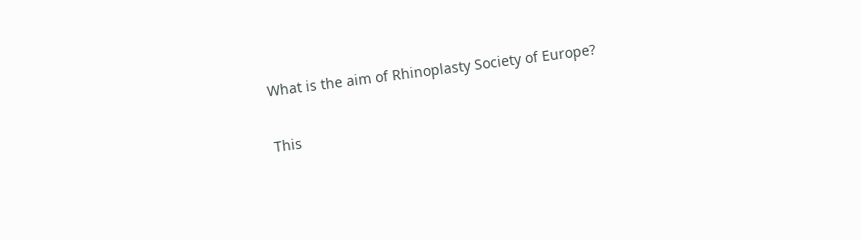What is the aim of Rhinoplasty Society of Europe?

This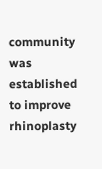community was established to improve rhinoplasty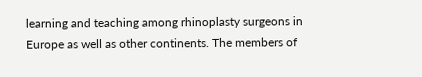learning and teaching among rhinoplasty surgeons in Europe as well as other continents. The members of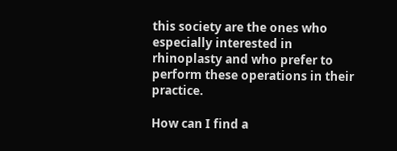this society are the ones who especially interested in rhinoplasty and who prefer to perform these operations in their practice.

How can I find a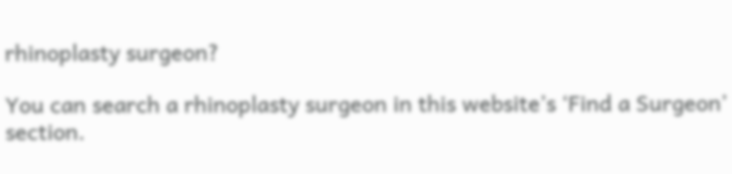rhinoplasty surgeon?

You can search a rhinoplasty surgeon in this website’s ‘Find a Surgeon’ section.